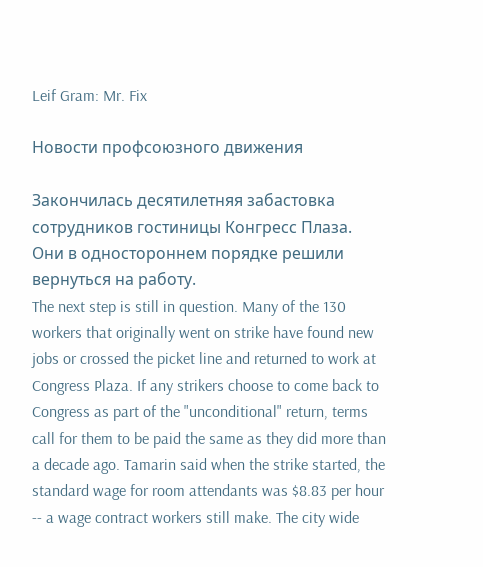Leif Gram: Mr. Fix

Новости профсоюзного движения

Закончилась десятилетняя забастовка сотрудников гостиницы Конгресс Плаза. Они в одностороннем порядке решили вернуться на работу.
The next step is still in question. Many of the 130 workers that originally went on strike have found new jobs or crossed the picket line and returned to work at Congress Plaza. If any strikers choose to come back to Congress as part of the "unconditional" return, terms call for them to be paid the same as they did more than a decade ago. Tamarin said when the strike started, the standard wage for room attendants was $8.83 per hour -- a wage contract workers still make. The city wide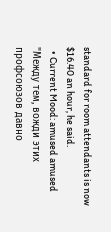standard for room attendants is now $16.40 an hour, he said.
  • Current Mood: amused amused
"Между тем, вожди этих профсоюзов давно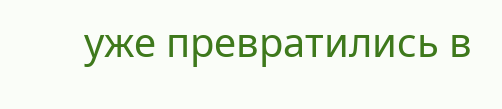уже превратились в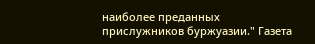наиболее преданных прислужников буржуазии." Газета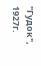"Гудок", 1927г.